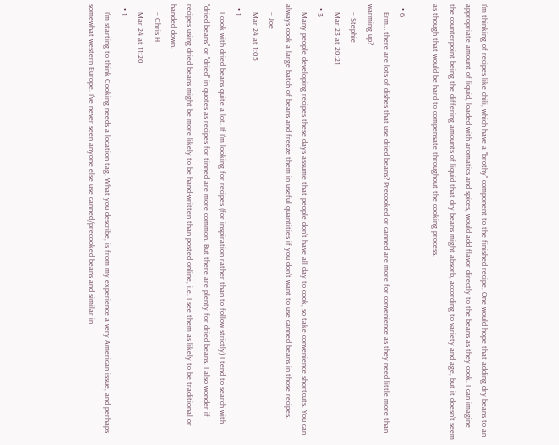I'm thinking of recipes like chili, which have a "brothy" component to the finished recipe. One would hope that adding dry beans to an appropriate amount of liquid, loaded with aromatics and spices, would add flavor directly to the beans as they cook. I can imagine the counterpoint being the differing amounts of liquid that dry beans might absorb, according to variety and age, but it doesn't seem as though that would be hard to compensate throughout the cooking process.

  • 6
    Erm… there are lots of dishes that use dried beans? Precooked or canned are more for convenience as they need little more than warming up?
    – Stephie
    Mar 23 at 20:21
  • 3
    Many people developing recipes these days assume that people don’t have all day to cook, so take convenience shortcuts. You can always cook a large batch of beans and freeze them in useful quantities if you don’t want to use canned beans in those recipes.
    – Joe
    Mar 24 at 1:05
  • 1
    I cook with dried beans quite a lot. If I'm looking for recipes (for inspiration rather than to follow strictly) I tend to search with "dried beans" or "dried" in quotes as recipes for tinned are more common. But there are plenty for dried beans. I also wonder if recipes using dried beans might be more likely to be hand-written than posted online, i.e. I see them as likely to be traditional or handed down.
    – Chris H
    Mar 24 at 11:20
  • 1
    I'm starting to think Cooking needs a location tag. What you describe, is from my experience a very American issue, and perhaps somewhat western Europe. I've never seen anyone else use canned/precooked beans and similar in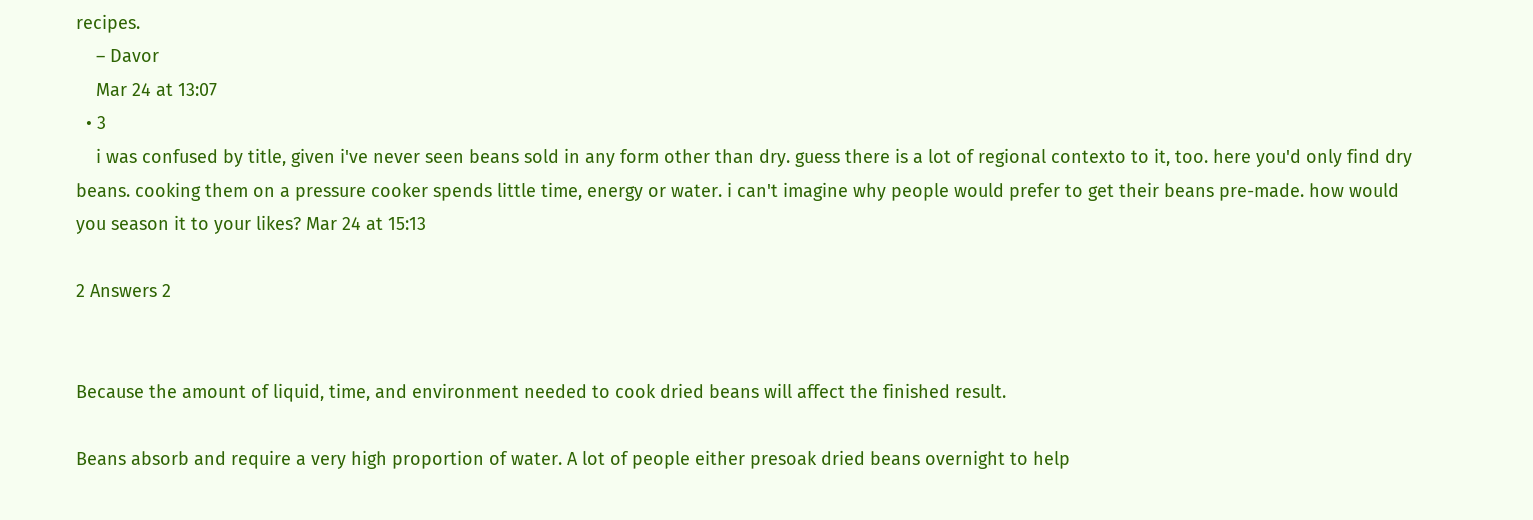recipes.
    – Davor
    Mar 24 at 13:07
  • 3
    i was confused by title, given i've never seen beans sold in any form other than dry. guess there is a lot of regional contexto to it, too. here you'd only find dry beans. cooking them on a pressure cooker spends little time, energy or water. i can't imagine why people would prefer to get their beans pre-made. how would you season it to your likes? Mar 24 at 15:13

2 Answers 2


Because the amount of liquid, time, and environment needed to cook dried beans will affect the finished result.

Beans absorb and require a very high proportion of water. A lot of people either presoak dried beans overnight to help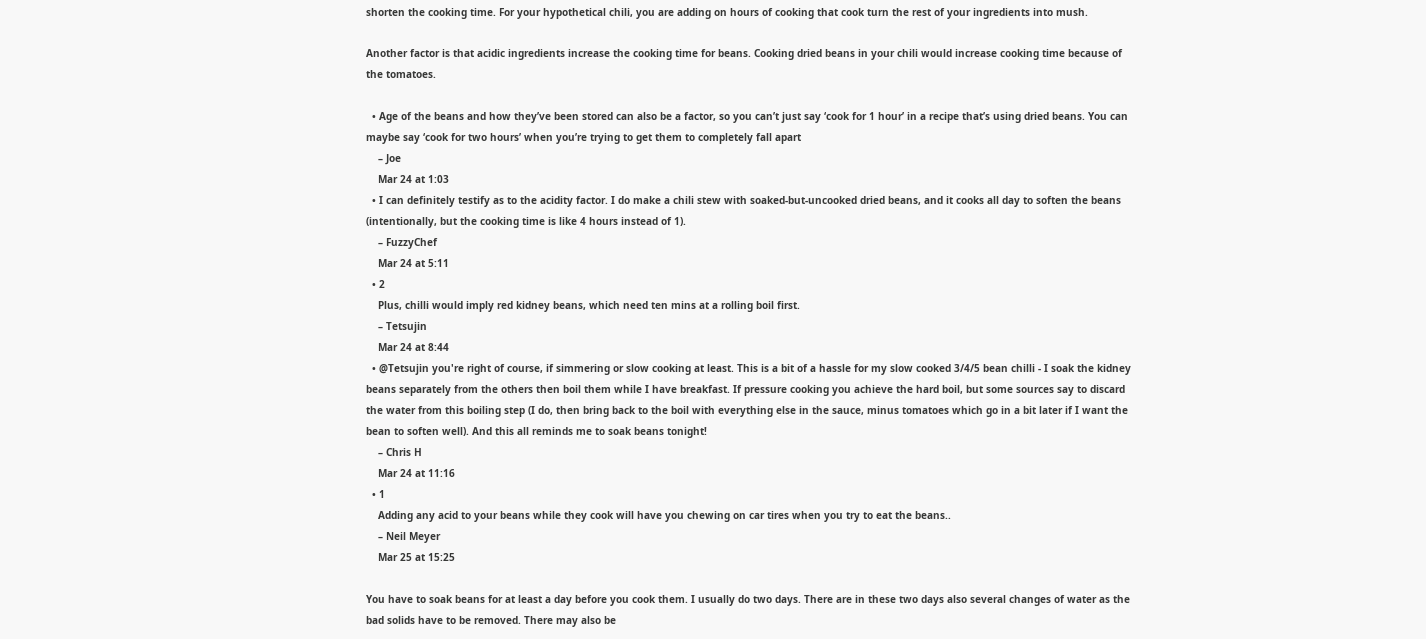shorten the cooking time. For your hypothetical chili, you are adding on hours of cooking that cook turn the rest of your ingredients into mush.

Another factor is that acidic ingredients increase the cooking time for beans. Cooking dried beans in your chili would increase cooking time because of the tomatoes.

  • Age of the beans and how they’ve been stored can also be a factor, so you can’t just say ‘cook for 1 hour’ in a recipe that’s using dried beans. You can maybe say ‘cook for two hours’ when you’re trying to get them to completely fall apart
    – Joe
    Mar 24 at 1:03
  • I can definitely testify as to the acidity factor. I do make a chili stew with soaked-but-uncooked dried beans, and it cooks all day to soften the beans (intentionally, but the cooking time is like 4 hours instead of 1).
    – FuzzyChef
    Mar 24 at 5:11
  • 2
    Plus, chilli would imply red kidney beans, which need ten mins at a rolling boil first.
    – Tetsujin
    Mar 24 at 8:44
  • @Tetsujin you're right of course, if simmering or slow cooking at least. This is a bit of a hassle for my slow cooked 3/4/5 bean chilli - I soak the kidney beans separately from the others then boil them while I have breakfast. If pressure cooking you achieve the hard boil, but some sources say to discard the water from this boiling step (I do, then bring back to the boil with everything else in the sauce, minus tomatoes which go in a bit later if I want the bean to soften well). And this all reminds me to soak beans tonight!
    – Chris H
    Mar 24 at 11:16
  • 1
    Adding any acid to your beans while they cook will have you chewing on car tires when you try to eat the beans..
    – Neil Meyer
    Mar 25 at 15:25

You have to soak beans for at least a day before you cook them. I usually do two days. There are in these two days also several changes of water as the bad solids have to be removed. There may also be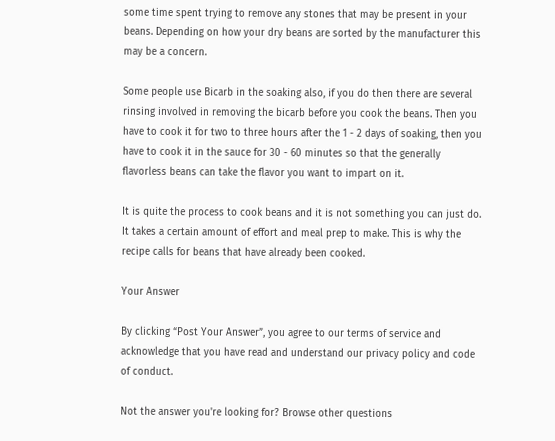some time spent trying to remove any stones that may be present in your beans. Depending on how your dry beans are sorted by the manufacturer this may be a concern.

Some people use Bicarb in the soaking also, if you do then there are several rinsing involved in removing the bicarb before you cook the beans. Then you have to cook it for two to three hours after the 1 - 2 days of soaking, then you have to cook it in the sauce for 30 - 60 minutes so that the generally flavorless beans can take the flavor you want to impart on it.

It is quite the process to cook beans and it is not something you can just do. It takes a certain amount of effort and meal prep to make. This is why the recipe calls for beans that have already been cooked.

Your Answer

By clicking “Post Your Answer”, you agree to our terms of service and acknowledge that you have read and understand our privacy policy and code of conduct.

Not the answer you're looking for? Browse other questions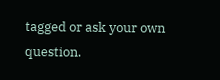tagged or ask your own question.